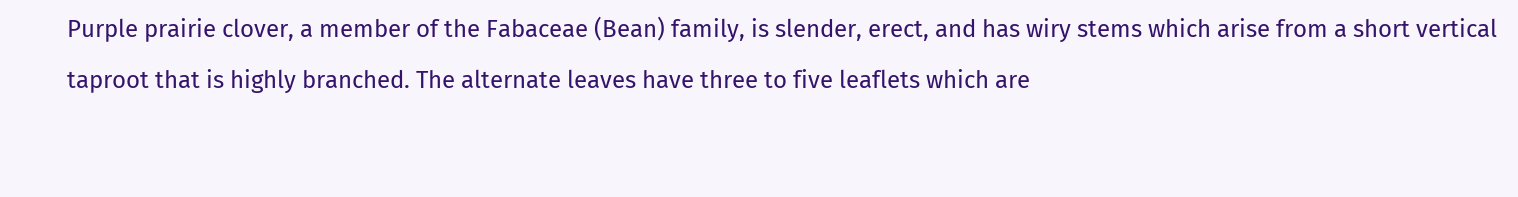Purple prairie clover, a member of the Fabaceae (Bean) family, is slender, erect, and has wiry stems which arise from a short vertical taproot that is highly branched. The alternate leaves have three to five leaflets which are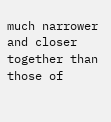much narrower and closer together than those of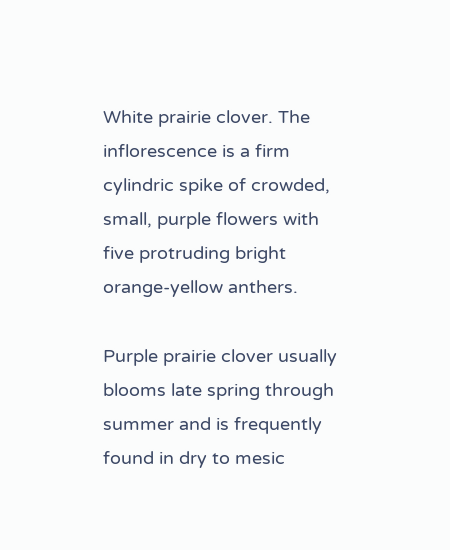White prairie clover. The inflorescence is a firm cylindric spike of crowded, small, purple flowers with five protruding bright orange-yellow anthers.

Purple prairie clover usually blooms late spring through summer and is frequently found in dry to mesic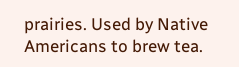prairies. Used by Native Americans to brew tea.